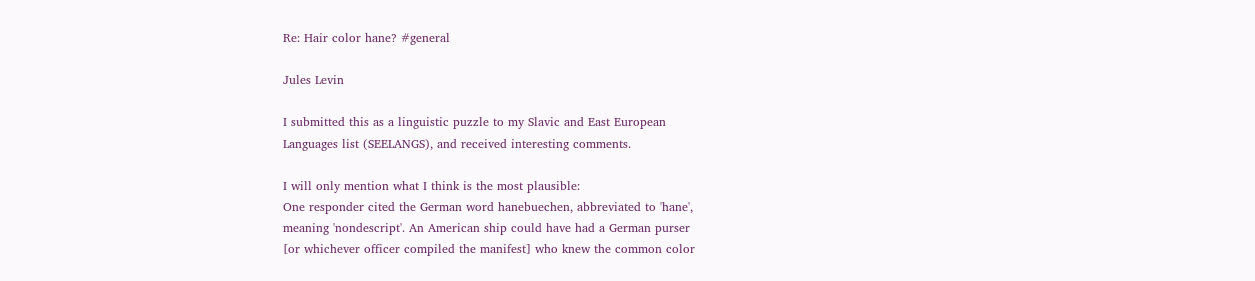Re: Hair color hane? #general

Jules Levin

I submitted this as a linguistic puzzle to my Slavic and East European
Languages list (SEELANGS), and received interesting comments.

I will only mention what I think is the most plausible:
One responder cited the German word hanebuechen, abbreviated to 'hane',
meaning 'nondescript'. An American ship could have had a German purser
[or whichever officer compiled the manifest] who knew the common color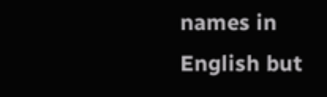names in English but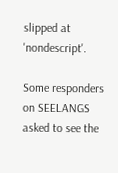slipped at 'nondescript'.

Some responders on SEELANGS asked to see the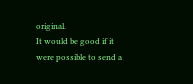original.
It would be good if it were possible to send a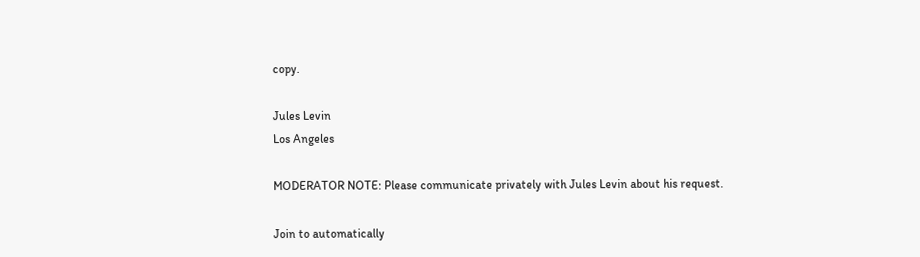copy.

Jules Levin
Los Angeles

MODERATOR NOTE: Please communicate privately with Jules Levin about his request.

Join to automatically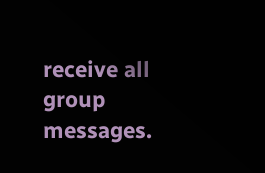receive all group messages.